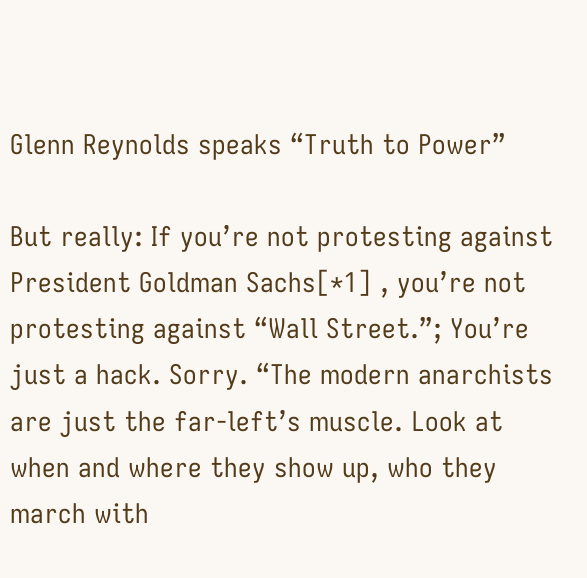Glenn Reynolds speaks “Truth to Power”

But really: If you’re not protesting against President Goldman Sachs[*1] , you’re not protesting against “Wall Street.”; You’re just a hack. Sorry. “The modern anarchists are just the far-left’s muscle. Look at when and where they show up, who they march with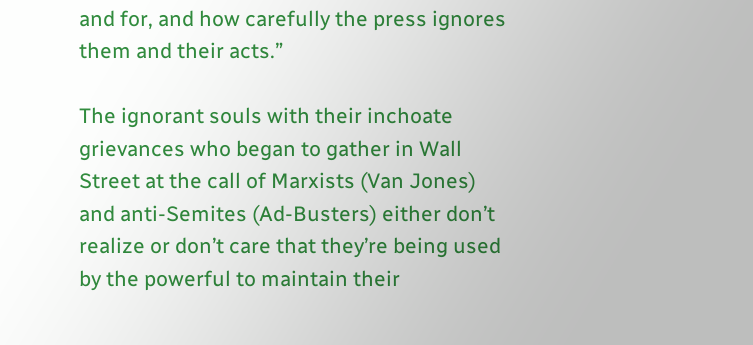and for, and how carefully the press ignores them and their acts.”

The ignorant souls with their inchoate grievances who began to gather in Wall Street at the call of Marxists (Van Jones) and anti-Semites (Ad-Busters) either don’t realize or don’t care that they’re being used by the powerful to maintain their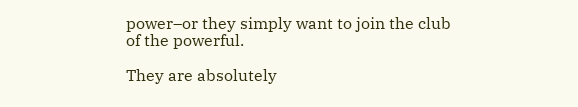power–or they simply want to join the club of the powerful.

They are absolutely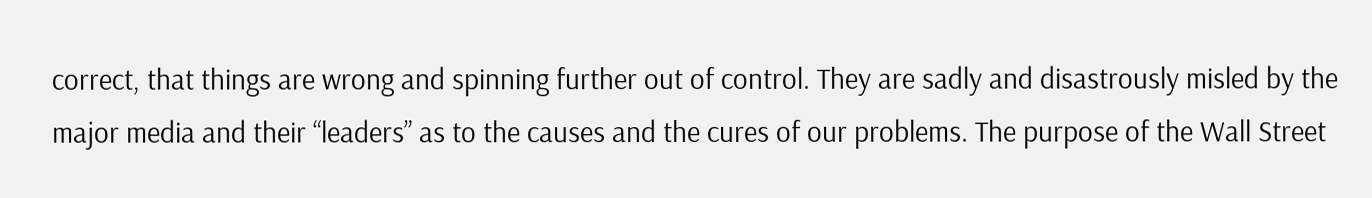correct, that things are wrong and spinning further out of control. They are sadly and disastrously misled by the major media and their “leaders” as to the causes and the cures of our problems. The purpose of the Wall Street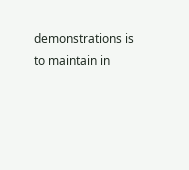demonstrations is to maintain in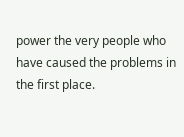power the very people who have caused the problems in the first place.